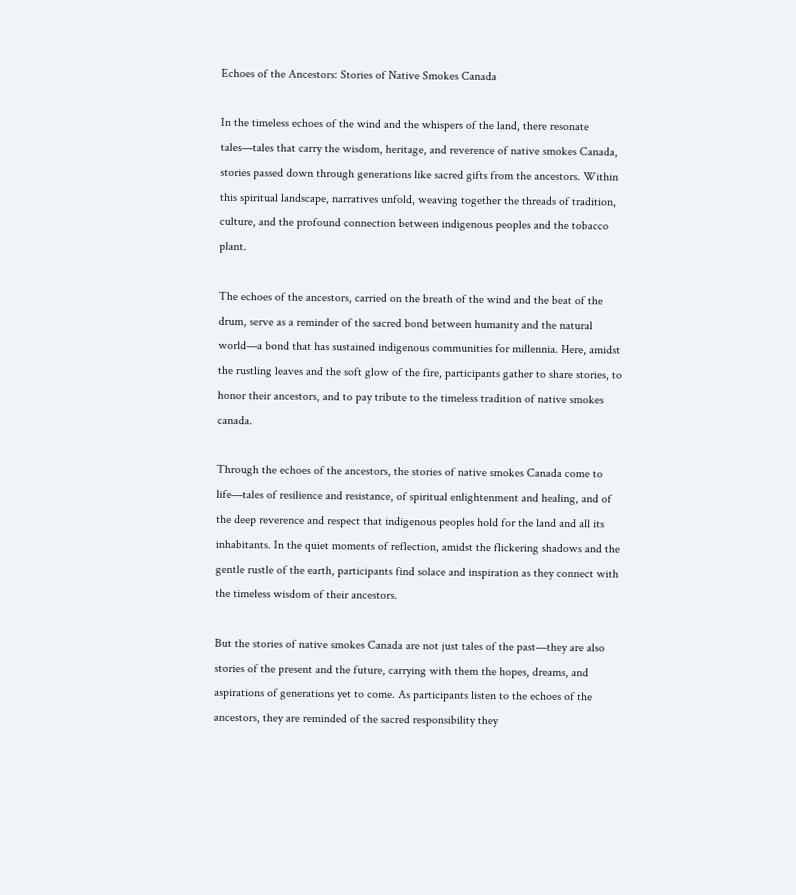Echoes of the Ancestors: Stories of Native Smokes Canada

In the timeless echoes of the wind and the whispers of the land, there resonate tales—tales that carry the wisdom, heritage, and reverence of native smokes Canada, stories passed down through generations like sacred gifts from the ancestors. Within this spiritual landscape, narratives unfold, weaving together the threads of tradition, culture, and the profound connection between indigenous peoples and the tobacco plant.

The echoes of the ancestors, carried on the breath of the wind and the beat of the drum, serve as a reminder of the sacred bond between humanity and the natural world—a bond that has sustained indigenous communities for millennia. Here, amidst the rustling leaves and the soft glow of the fire, participants gather to share stories, to honor their ancestors, and to pay tribute to the timeless tradition of native smokes canada.

Through the echoes of the ancestors, the stories of native smokes Canada come to life—tales of resilience and resistance, of spiritual enlightenment and healing, and of the deep reverence and respect that indigenous peoples hold for the land and all its inhabitants. In the quiet moments of reflection, amidst the flickering shadows and the gentle rustle of the earth, participants find solace and inspiration as they connect with the timeless wisdom of their ancestors.

But the stories of native smokes Canada are not just tales of the past—they are also stories of the present and the future, carrying with them the hopes, dreams, and aspirations of generations yet to come. As participants listen to the echoes of the ancestors, they are reminded of the sacred responsibility they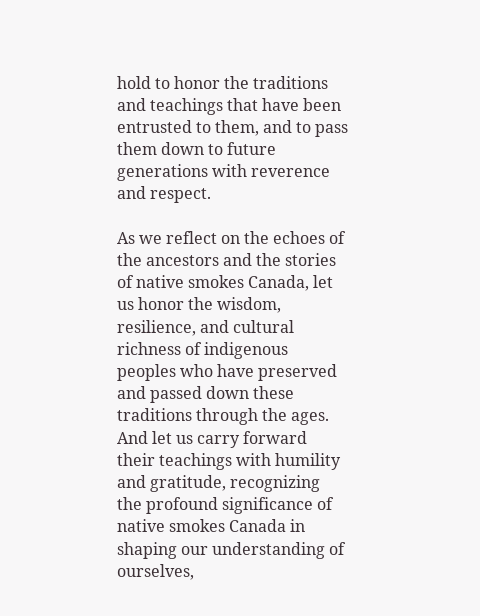hold to honor the traditions and teachings that have been entrusted to them, and to pass them down to future generations with reverence and respect.

As we reflect on the echoes of the ancestors and the stories of native smokes Canada, let us honor the wisdom, resilience, and cultural richness of indigenous peoples who have preserved and passed down these traditions through the ages. And let us carry forward their teachings with humility and gratitude, recognizing the profound significance of native smokes Canada in shaping our understanding of ourselves,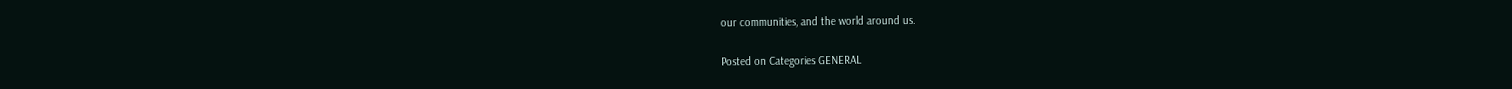our communities, and the world around us.

Posted on Categories GENERAL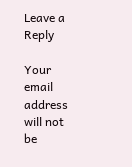Leave a Reply

Your email address will not be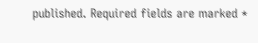published. Required fields are marked *